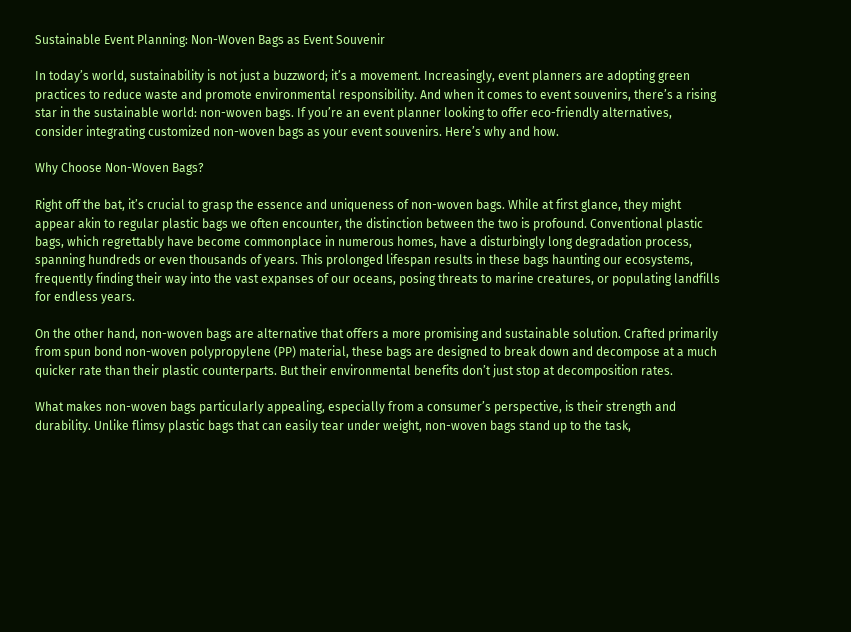Sustainable Event Planning: Non-Woven Bags as Event Souvenir

In today’s world, sustainability is not just a buzzword; it’s a movement. Increasingly, event planners are adopting green practices to reduce waste and promote environmental responsibility. And when it comes to event souvenirs, there’s a rising star in the sustainable world: non-woven bags. If you’re an event planner looking to offer eco-friendly alternatives, consider integrating customized non-woven bags as your event souvenirs. Here’s why and how.

Why Choose Non-Woven Bags?

Right off the bat, it’s crucial to grasp the essence and uniqueness of non-woven bags. While at first glance, they might appear akin to regular plastic bags we often encounter, the distinction between the two is profound. Conventional plastic bags, which regrettably have become commonplace in numerous homes, have a disturbingly long degradation process, spanning hundreds or even thousands of years. This prolonged lifespan results in these bags haunting our ecosystems, frequently finding their way into the vast expanses of our oceans, posing threats to marine creatures, or populating landfills for endless years.

On the other hand, non-woven bags are alternative that offers a more promising and sustainable solution. Crafted primarily from spun bond non-woven polypropylene (PP) material, these bags are designed to break down and decompose at a much quicker rate than their plastic counterparts. But their environmental benefits don’t just stop at decomposition rates.

What makes non-woven bags particularly appealing, especially from a consumer’s perspective, is their strength and durability. Unlike flimsy plastic bags that can easily tear under weight, non-woven bags stand up to the task,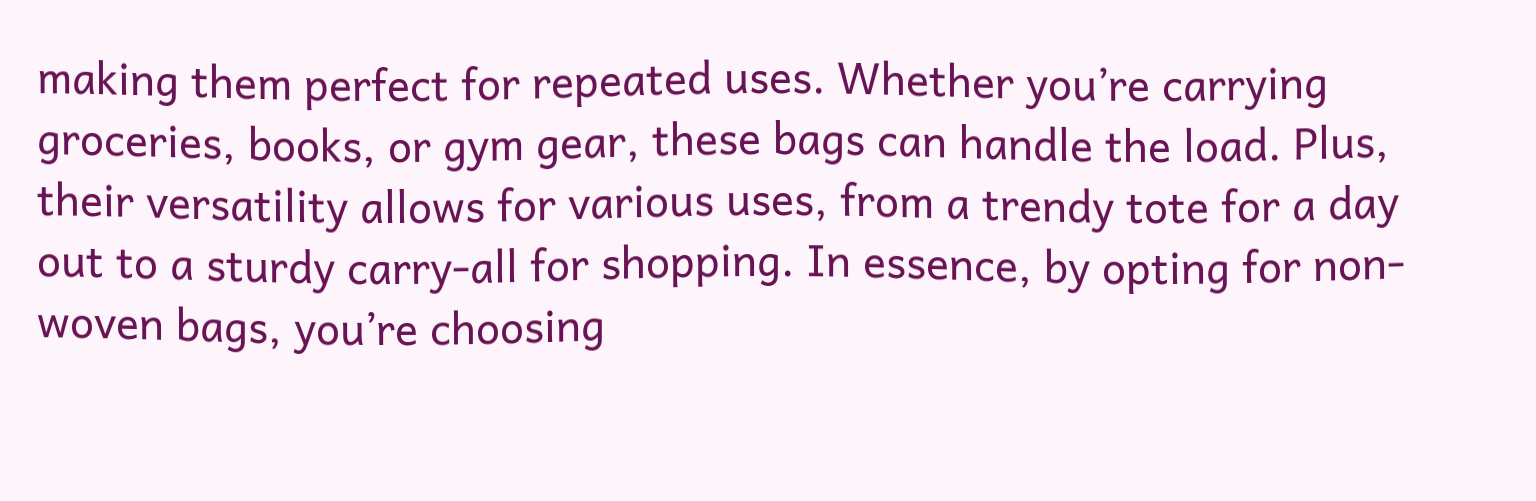making them perfect for repeated uses. Whether you’re carrying groceries, books, or gym gear, these bags can handle the load. Plus, their versatility allows for various uses, from a trendy tote for a day out to a sturdy carry-all for shopping. In essence, by opting for non-woven bags, you’re choosing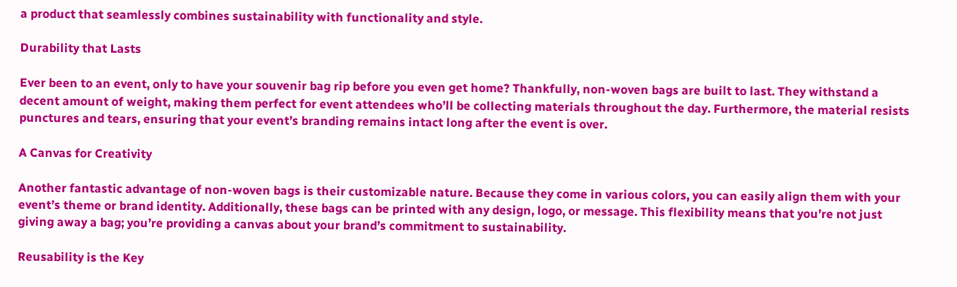a product that seamlessly combines sustainability with functionality and style.

Durability that Lasts

Ever been to an event, only to have your souvenir bag rip before you even get home? Thankfully, non-woven bags are built to last. They withstand a decent amount of weight, making them perfect for event attendees who’ll be collecting materials throughout the day. Furthermore, the material resists punctures and tears, ensuring that your event’s branding remains intact long after the event is over.

A Canvas for Creativity

Another fantastic advantage of non-woven bags is their customizable nature. Because they come in various colors, you can easily align them with your event’s theme or brand identity. Additionally, these bags can be printed with any design, logo, or message. This flexibility means that you’re not just giving away a bag; you’re providing a canvas about your brand’s commitment to sustainability.

Reusability is the Key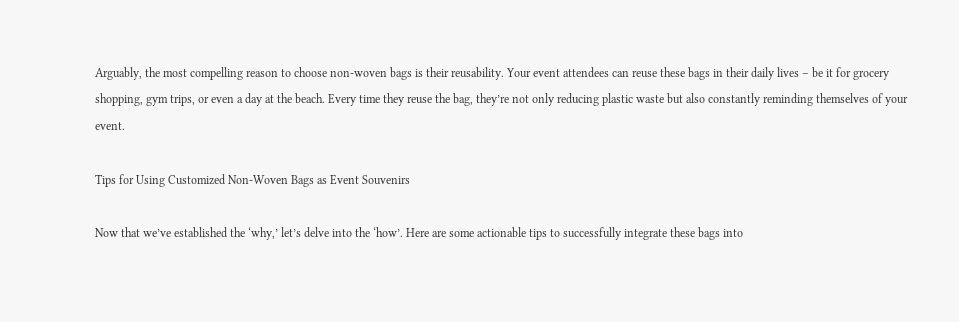Arguably, the most compelling reason to choose non-woven bags is their reusability. Your event attendees can reuse these bags in their daily lives – be it for grocery shopping, gym trips, or even a day at the beach. Every time they reuse the bag, they’re not only reducing plastic waste but also constantly reminding themselves of your event.

Tips for Using Customized Non-Woven Bags as Event Souvenirs

Now that we’ve established the ‘why,’ let’s delve into the ‘how’. Here are some actionable tips to successfully integrate these bags into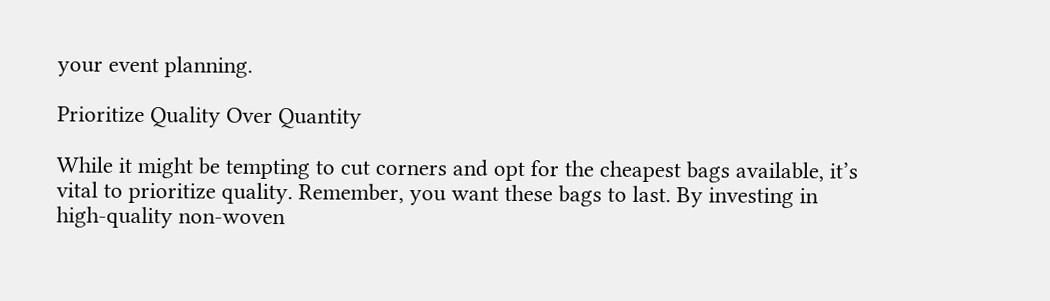your event planning.

Prioritize Quality Over Quantity

While it might be tempting to cut corners and opt for the cheapest bags available, it’s vital to prioritize quality. Remember, you want these bags to last. By investing in high-quality non-woven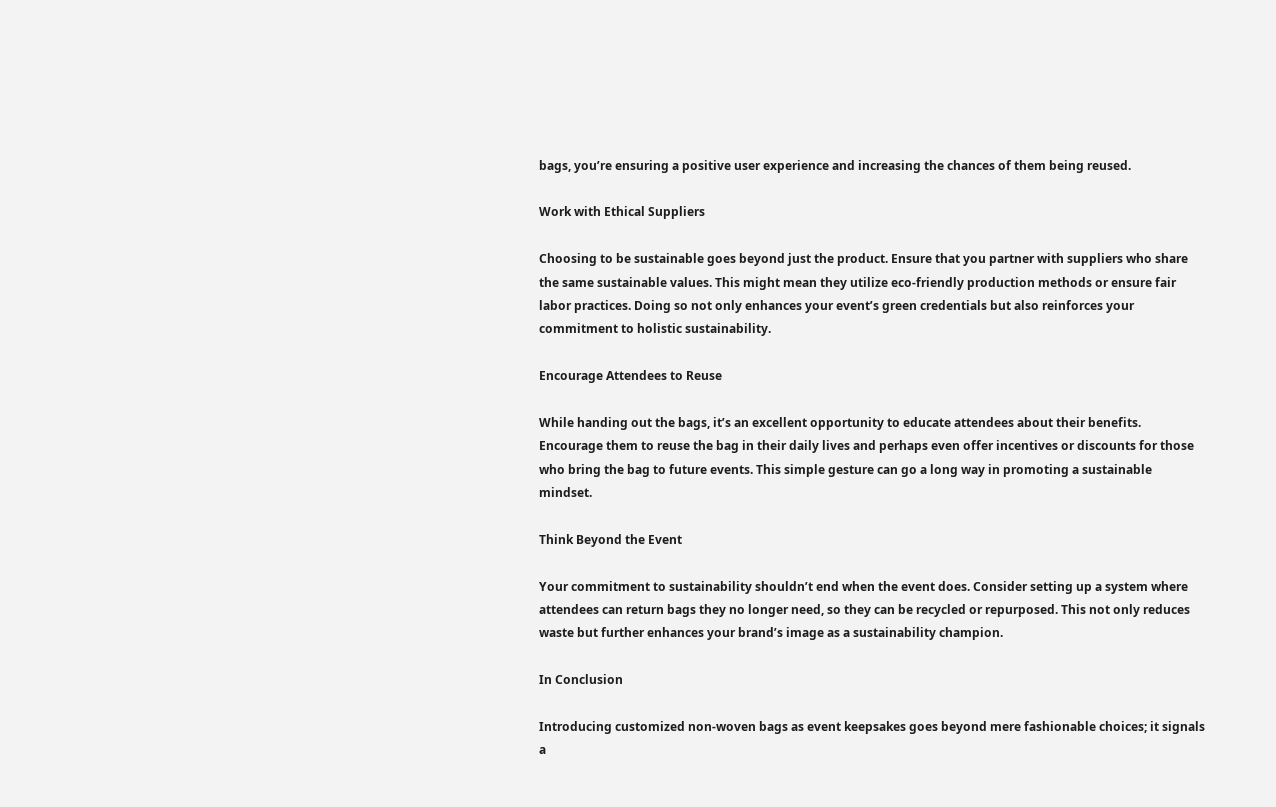bags, you’re ensuring a positive user experience and increasing the chances of them being reused.

Work with Ethical Suppliers

Choosing to be sustainable goes beyond just the product. Ensure that you partner with suppliers who share the same sustainable values. This might mean they utilize eco-friendly production methods or ensure fair labor practices. Doing so not only enhances your event’s green credentials but also reinforces your commitment to holistic sustainability.

Encourage Attendees to Reuse

While handing out the bags, it’s an excellent opportunity to educate attendees about their benefits. Encourage them to reuse the bag in their daily lives and perhaps even offer incentives or discounts for those who bring the bag to future events. This simple gesture can go a long way in promoting a sustainable mindset.

Think Beyond the Event

Your commitment to sustainability shouldn’t end when the event does. Consider setting up a system where attendees can return bags they no longer need, so they can be recycled or repurposed. This not only reduces waste but further enhances your brand’s image as a sustainability champion.

In Conclusion

Introducing customized non-woven bags as event keepsakes goes beyond mere fashionable choices; it signals a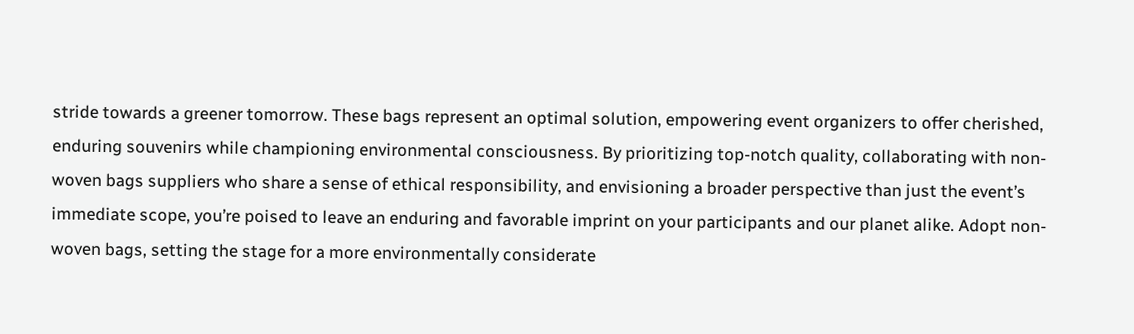stride towards a greener tomorrow. These bags represent an optimal solution, empowering event organizers to offer cherished, enduring souvenirs while championing environmental consciousness. By prioritizing top-notch quality, collaborating with non-woven bags suppliers who share a sense of ethical responsibility, and envisioning a broader perspective than just the event’s immediate scope, you’re poised to leave an enduring and favorable imprint on your participants and our planet alike. Adopt non-woven bags, setting the stage for a more environmentally considerate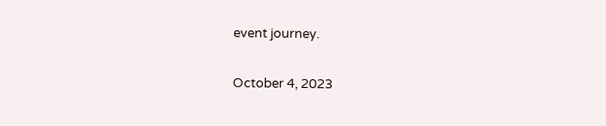event journey.

October 4, 2023